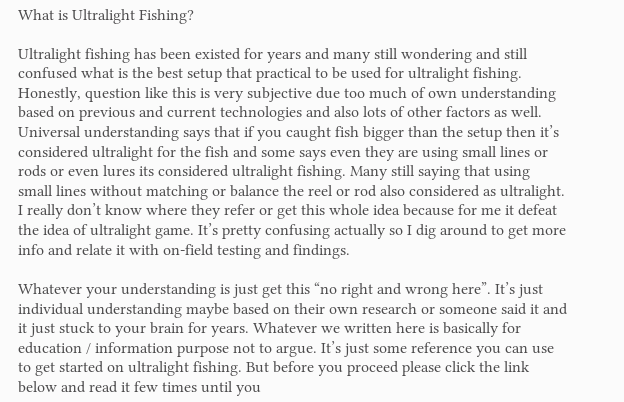What is Ultralight Fishing?

Ultralight fishing has been existed for years and many still wondering and still confused what is the best setup that practical to be used for ultralight fishing. Honestly, question like this is very subjective due too much of own understanding based on previous and current technologies and also lots of other factors as well. Universal understanding says that if you caught fish bigger than the setup then it’s considered ultralight for the fish and some says even they are using small lines or rods or even lures its considered ultralight fishing. Many still saying that using small lines without matching or balance the reel or rod also considered as ultralight. I really don’t know where they refer or get this whole idea because for me it defeat the idea of ultralight game. It’s pretty confusing actually so I dig around to get more info and relate it with on-field testing and findings.

Whatever your understanding is just get this “no right and wrong here”. It’s just individual understanding maybe based on their own research or someone said it and it just stuck to your brain for years. Whatever we written here is basically for education / information purpose not to argue. It’s just some reference you can use to get started on ultralight fishing. But before you proceed please click the link below and read it few times until you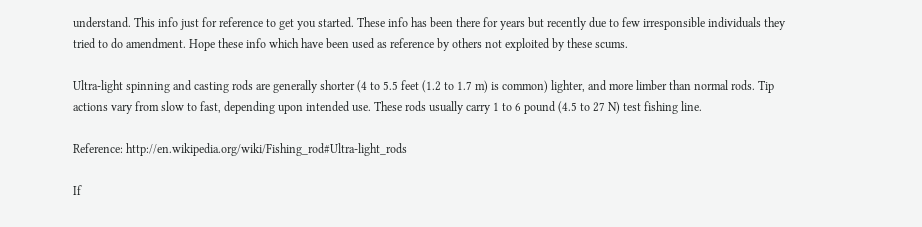understand. This info just for reference to get you started. These info has been there for years but recently due to few irresponsible individuals they tried to do amendment. Hope these info which have been used as reference by others not exploited by these scums.

Ultra-light spinning and casting rods are generally shorter (4 to 5.5 feet (1.2 to 1.7 m) is common) lighter, and more limber than normal rods. Tip actions vary from slow to fast, depending upon intended use. These rods usually carry 1 to 6 pound (4.5 to 27 N) test fishing line.

Reference: http://en.wikipedia.org/wiki/Fishing_rod#Ultra-light_rods

If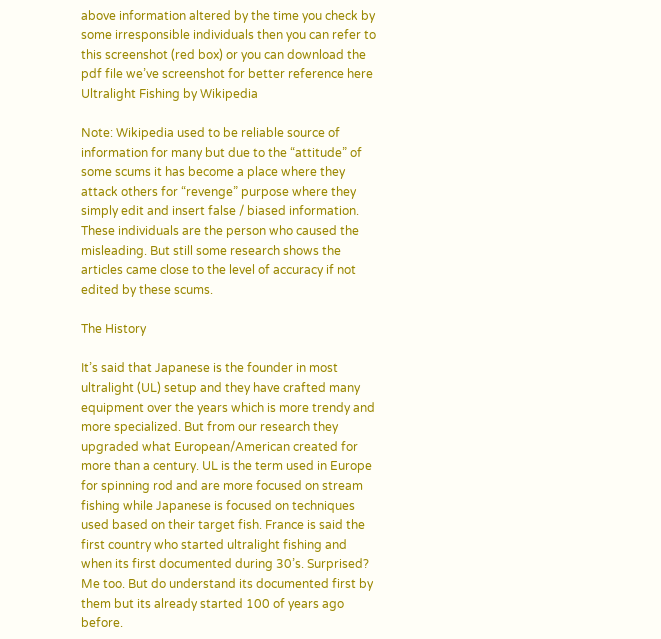above information altered by the time you check by some irresponsible individuals then you can refer to this screenshot (red box) or you can download the pdf file we’ve screenshot for better reference here Ultralight Fishing by Wikipedia

Note: Wikipedia used to be reliable source of information for many but due to the “attitude” of some scums it has become a place where they attack others for “revenge” purpose where they simply edit and insert false / biased information. These individuals are the person who caused the misleading. But still some research shows the articles came close to the level of accuracy if not edited by these scums.

The History

It’s said that Japanese is the founder in most ultralight (UL) setup and they have crafted many equipment over the years which is more trendy and more specialized. But from our research they upgraded what European/American created for more than a century. UL is the term used in Europe for spinning rod and are more focused on stream fishing while Japanese is focused on techniques used based on their target fish. France is said the first country who started ultralight fishing and when its first documented during 30’s. Surprised? Me too. But do understand its documented first by them but its already started 100 of years ago before.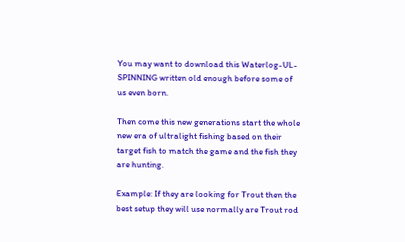You may want to download this Waterlog-UL-SPINNING written old enough before some of  us even born.

Then come this new generations start the whole new era of ultralight fishing based on their target fish to match the game and the fish they are hunting.

Example: If they are looking for Trout then the best setup they will use normally are Trout rod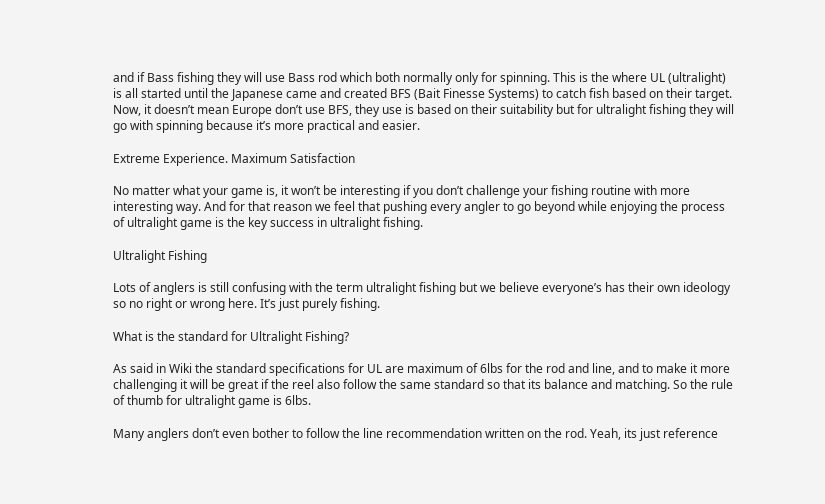and if Bass fishing they will use Bass rod which both normally only for spinning. This is the where UL (ultralight) is all started until the Japanese came and created BFS (Bait Finesse Systems) to catch fish based on their target. Now, it doesn’t mean Europe don’t use BFS, they use is based on their suitability but for ultralight fishing they will go with spinning because it’s more practical and easier.

Extreme Experience. Maximum Satisfaction

No matter what your game is, it won’t be interesting if you don’t challenge your fishing routine with more interesting way. And for that reason we feel that pushing every angler to go beyond while enjoying the process of ultralight game is the key success in ultralight fishing.

Ultralight Fishing

Lots of anglers is still confusing with the term ultralight fishing but we believe everyone’s has their own ideology so no right or wrong here. It’s just purely fishing.

What is the standard for Ultralight Fishing?

As said in Wiki the standard specifications for UL are maximum of 6lbs for the rod and line, and to make it more challenging it will be great if the reel also follow the same standard so that its balance and matching. So the rule of thumb for ultralight game is 6lbs.

Many anglers don’t even bother to follow the line recommendation written on the rod. Yeah, its just reference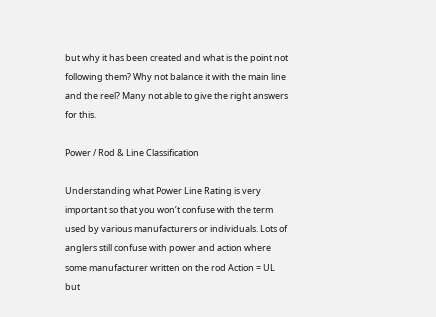but why it has been created and what is the point not following them? Why not balance it with the main line and the reel? Many not able to give the right answers for this.

Power / Rod & Line Classification

Understanding what Power Line Rating is very important so that you won’t confuse with the term used by various manufacturers or individuals. Lots of anglers still confuse with power and action where some manufacturer written on the rod Action = UL but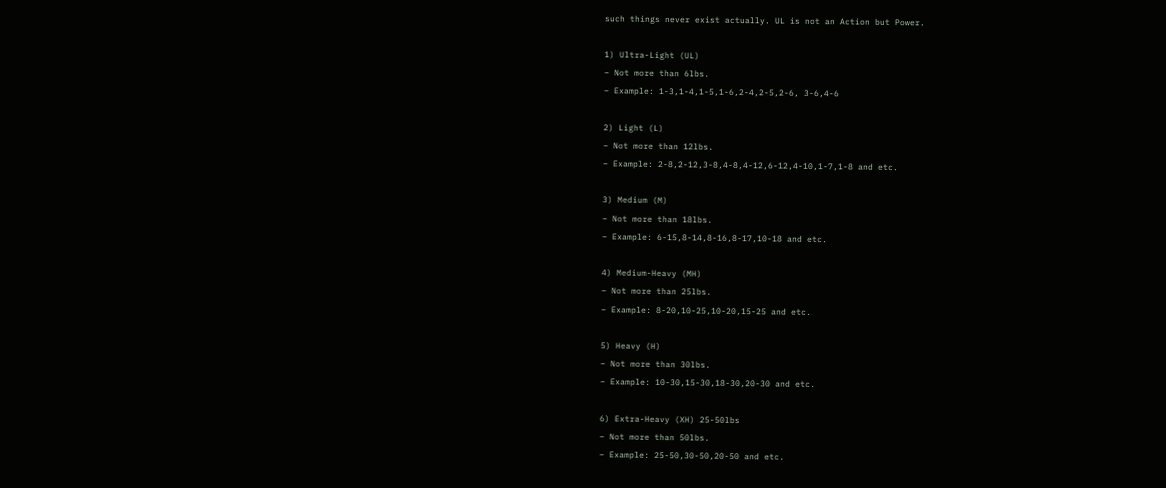such things never exist actually. UL is not an Action but Power.

1) Ultra-Light (UL)
– Not more than 6lbs.
– Example: 1-3,1-4,1-5,1-6,2-4,2-5,2-6, 3-6,4-6

2) Light (L)
– Not more than 12lbs.
– Example: 2-8,2-12,3-8,4-8,4-12,6-12,4-10,1-7,1-8 and etc.

3) Medium (M)
– Not more than 18lbs.
– Example: 6-15,8-14,8-16,8-17,10-18 and etc.

4) Medium-Heavy (MH)
– Not more than 25lbs.
– Example: 8-20,10-25,10-20,15-25 and etc.

5) Heavy (H)
– Not more than 30lbs.
– Example: 10-30,15-30,18-30,20-30 and etc.

6) Extra-Heavy (XH) 25-50lbs
– Not more than 50lbs.
– Example: 25-50,30-50,20-50 and etc.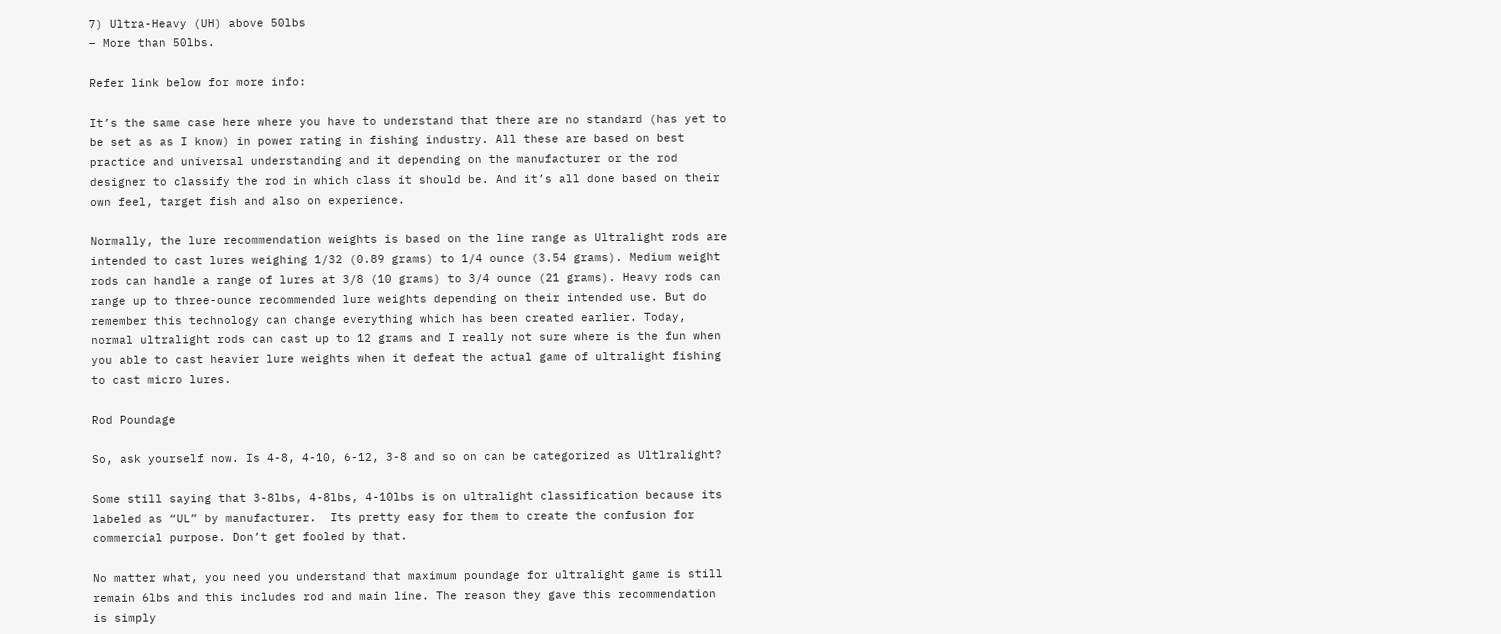7) Ultra-Heavy (UH) above 50lbs
– More than 50lbs.

Refer link below for more info:

It’s the same case here where you have to understand that there are no standard (has yet to be set as as I know) in power rating in fishing industry. All these are based on best practice and universal understanding and it depending on the manufacturer or the rod designer to classify the rod in which class it should be. And it’s all done based on their own feel, target fish and also on experience.

Normally, the lure recommendation weights is based on the line range as Ultralight rods are intended to cast lures weighing 1/32 (0.89 grams) to 1/4 ounce (3.54 grams). Medium weight rods can handle a range of lures at 3/8 (10 grams) to 3/4 ounce (21 grams). Heavy rods can range up to three-ounce recommended lure weights depending on their intended use. But do remember this technology can change everything which has been created earlier. Today, normal ultralight rods can cast up to 12 grams and I really not sure where is the fun when you able to cast heavier lure weights when it defeat the actual game of ultralight fishing to cast micro lures.

Rod Poundage

So, ask yourself now. Is 4-8, 4-10, 6-12, 3-8 and so on can be categorized as Ultlralight?

Some still saying that 3-8lbs, 4-8lbs, 4-10lbs is on ultralight classification because its labeled as “UL” by manufacturer.  Its pretty easy for them to create the confusion for commercial purpose. Don’t get fooled by that.

No matter what, you need you understand that maximum poundage for ultralight game is still remain 6lbs and this includes rod and main line. The reason they gave this recommendation is simply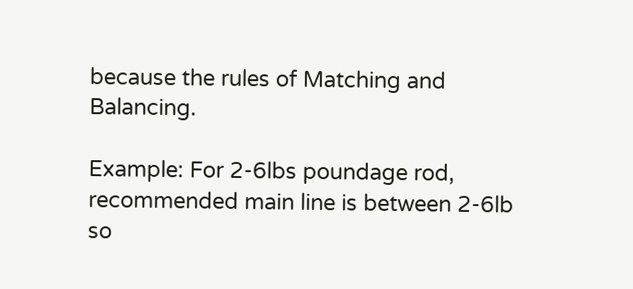because the rules of Matching and Balancing.

Example: For 2-6lbs poundage rod, recommended main line is between 2-6lb so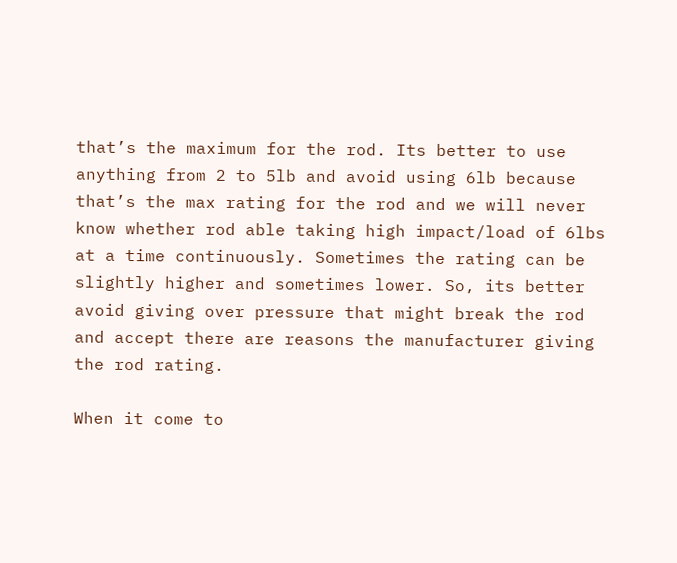that’s the maximum for the rod. Its better to use anything from 2 to 5lb and avoid using 6lb because that’s the max rating for the rod and we will never know whether rod able taking high impact/load of 6lbs at a time continuously. Sometimes the rating can be slightly higher and sometimes lower. So, its better avoid giving over pressure that might break the rod and accept there are reasons the manufacturer giving the rod rating.

When it come to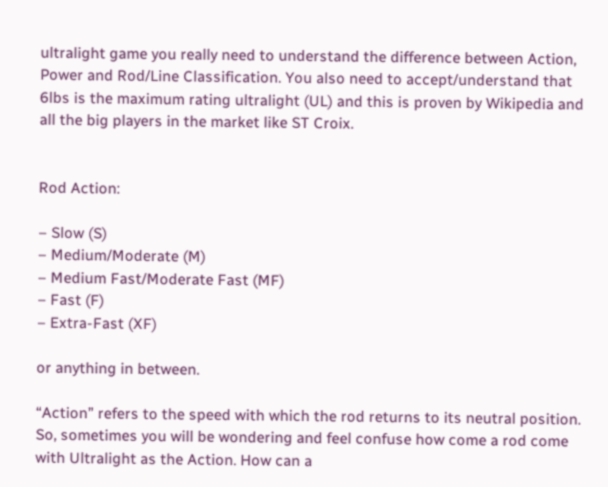ultralight game you really need to understand the difference between Action, Power and Rod/Line Classification. You also need to accept/understand that 6lbs is the maximum rating ultralight (UL) and this is proven by Wikipedia and all the big players in the market like ST Croix.


Rod Action:

– Slow (S)
– Medium/Moderate (M)
– Medium Fast/Moderate Fast (MF)
– Fast (F)
– Extra-Fast (XF)

or anything in between.

“Action” refers to the speed with which the rod returns to its neutral position. So, sometimes you will be wondering and feel confuse how come a rod come with Ultralight as the Action. How can a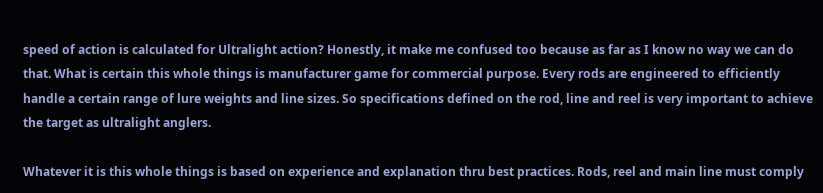speed of action is calculated for Ultralight action? Honestly, it make me confused too because as far as I know no way we can do that. What is certain this whole things is manufacturer game for commercial purpose. Every rods are engineered to efficiently handle a certain range of lure weights and line sizes. So specifications defined on the rod, line and reel is very important to achieve the target as ultralight anglers.

Whatever it is this whole things is based on experience and explanation thru best practices. Rods, reel and main line must comply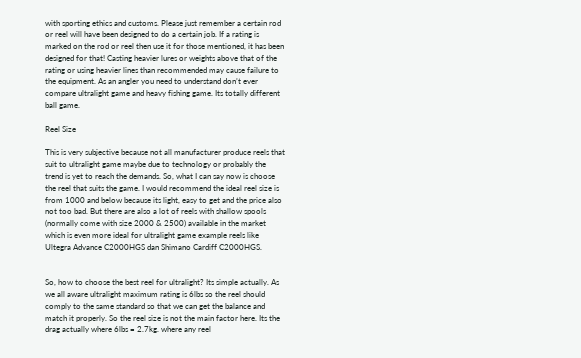with sporting ethics and customs. Please just remember a certain rod or reel will have been designed to do a certain job. If a rating is marked on the rod or reel then use it for those mentioned, it has been designed for that! Casting heavier lures or weights above that of the rating or using heavier lines than recommended may cause failure to the equipment. As an angler you need to understand don’t ever compare ultralight game and heavy fishing game. Its totally different ball game.

Reel Size

This is very subjective because not all manufacturer produce reels that suit to ultralight game maybe due to technology or probably the trend is yet to reach the demands. So, what I can say now is choose the reel that suits the game. I would recommend the ideal reel size is from 1000 and below because its light, easy to get and the price also not too bad. But there are also a lot of reels with shallow spools (normally come with size 2000 & 2500) available in the market which is even more ideal for ultralight game example reels like Ultegra Advance C2000HGS dan Shimano Cardiff C2000HGS.


So, how to choose the best reel for ultralight? Its simple actually. As we all aware ultralight maximum rating is 6lbs so the reel should comply to the same standard so that we can get the balance and match it properly. So the reel size is not the main factor here. Its the drag actually where 6lbs = 2.7kg. where any reel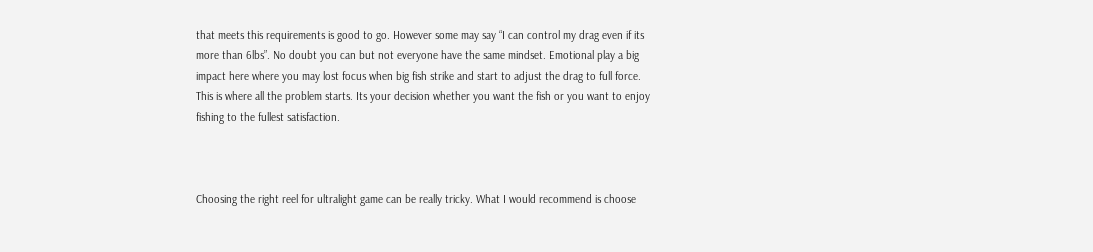that meets this requirements is good to go. However some may say “I can control my drag even if its more than 6lbs”. No doubt you can but not everyone have the same mindset. Emotional play a big impact here where you may lost focus when big fish strike and start to adjust the drag to full force. This is where all the problem starts. Its your decision whether you want the fish or you want to enjoy fishing to the fullest satisfaction.



Choosing the right reel for ultralight game can be really tricky. What I would recommend is choose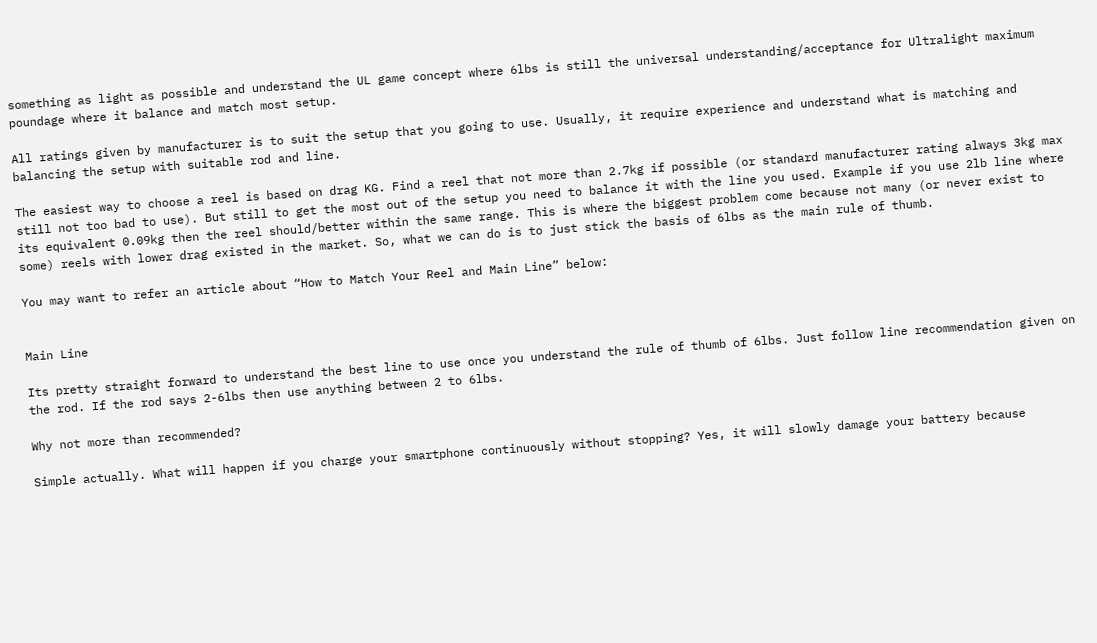something as light as possible and understand the UL game concept where 6lbs is still the universal understanding/acceptance for Ultralight maximum poundage where it balance and match most setup.

All ratings given by manufacturer is to suit the setup that you going to use. Usually, it require experience and understand what is matching and balancing the setup with suitable rod and line.

The easiest way to choose a reel is based on drag KG. Find a reel that not more than 2.7kg if possible (or standard manufacturer rating always 3kg max still not too bad to use). But still to get the most out of the setup you need to balance it with the line you used. Example if you use 2lb line where its equivalent 0.09kg then the reel should/better within the same range. This is where the biggest problem come because not many (or never exist to some) reels with lower drag existed in the market. So, what we can do is to just stick the basis of 6lbs as the main rule of thumb.

You may want to refer an article about “How to Match Your Reel and Main Line” below:


Main Line

Its pretty straight forward to understand the best line to use once you understand the rule of thumb of 6lbs. Just follow line recommendation given on the rod. If the rod says 2-6lbs then use anything between 2 to 6lbs.

Why not more than recommended?

Simple actually. What will happen if you charge your smartphone continuously without stopping? Yes, it will slowly damage your battery because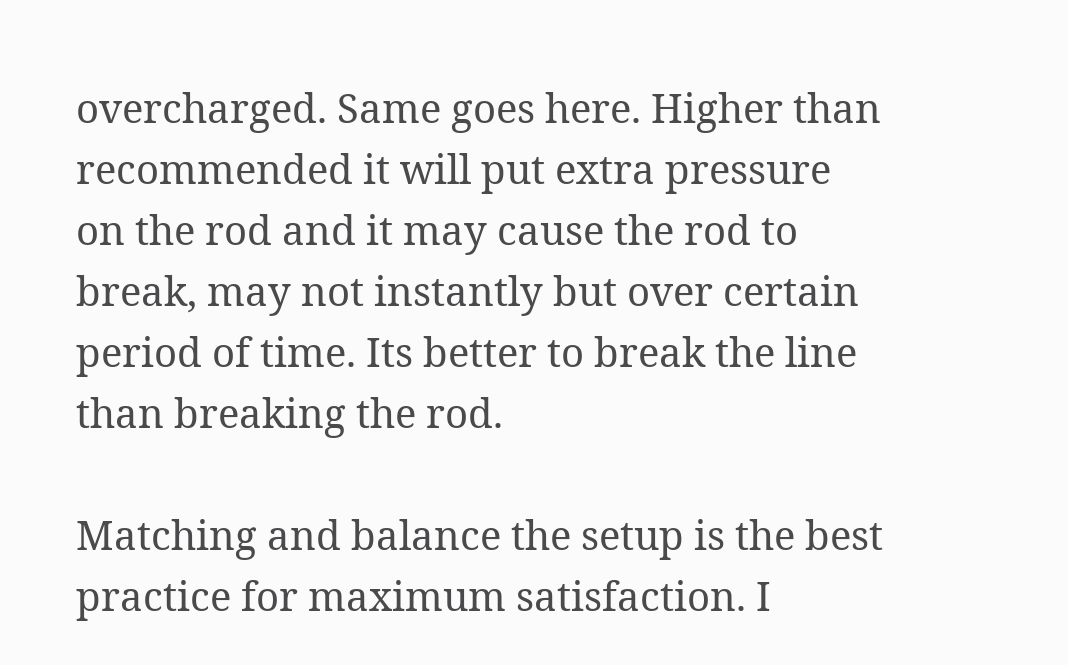overcharged. Same goes here. Higher than recommended it will put extra pressure on the rod and it may cause the rod to break, may not instantly but over certain period of time. Its better to break the line than breaking the rod.

Matching and balance the setup is the best practice for maximum satisfaction. I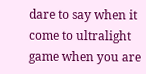dare to say when it come to ultralight game when you are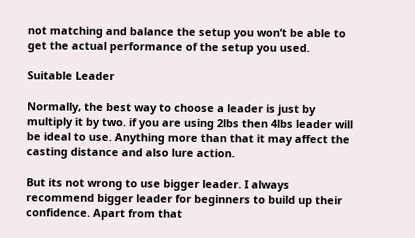not matching and balance the setup you won’t be able to get the actual performance of the setup you used.

Suitable Leader

Normally, the best way to choose a leader is just by multiply it by two. if you are using 2lbs then 4lbs leader will be ideal to use. Anything more than that it may affect the casting distance and also lure action.

But its not wrong to use bigger leader. I always recommend bigger leader for beginners to build up their confidence. Apart from that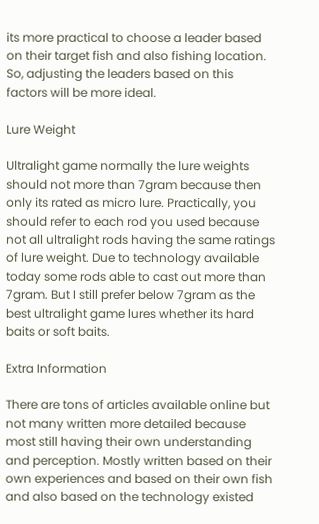its more practical to choose a leader based on their target fish and also fishing location. So, adjusting the leaders based on this factors will be more ideal.

Lure Weight

Ultralight game normally the lure weights should not more than 7gram because then only its rated as micro lure. Practically, you should refer to each rod you used because not all ultralight rods having the same ratings of lure weight. Due to technology available today some rods able to cast out more than 7gram. But I still prefer below 7gram as the best ultralight game lures whether its hard baits or soft baits.

Extra Information

There are tons of articles available online but not many written more detailed because most still having their own understanding and perception. Mostly written based on their own experiences and based on their own fish and also based on the technology existed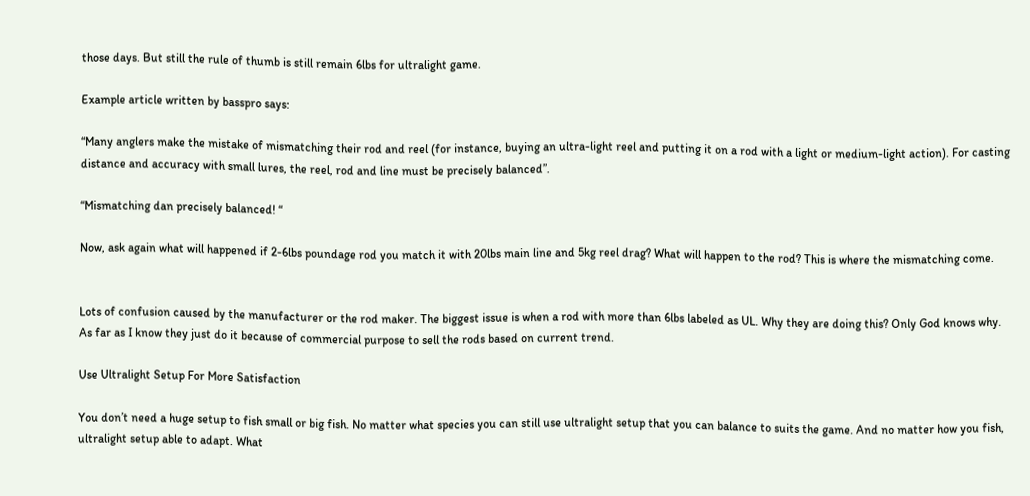those days. But still the rule of thumb is still remain 6lbs for ultralight game.

Example article written by basspro says:

“Many anglers make the mistake of mismatching their rod and reel (for instance, buying an ultra-light reel and putting it on a rod with a light or medium-light action). For casting distance and accuracy with small lures, the reel, rod and line must be precisely balanced”.

“Mismatching dan precisely balanced! “

Now, ask again what will happened if 2-6lbs poundage rod you match it with 20lbs main line and 5kg reel drag? What will happen to the rod? This is where the mismatching come.


Lots of confusion caused by the manufacturer or the rod maker. The biggest issue is when a rod with more than 6lbs labeled as UL. Why they are doing this? Only God knows why. As far as I know they just do it because of commercial purpose to sell the rods based on current trend.

Use Ultralight Setup For More Satisfaction

You don’t need a huge setup to fish small or big fish. No matter what species you can still use ultralight setup that you can balance to suits the game. And no matter how you fish, ultralight setup able to adapt. What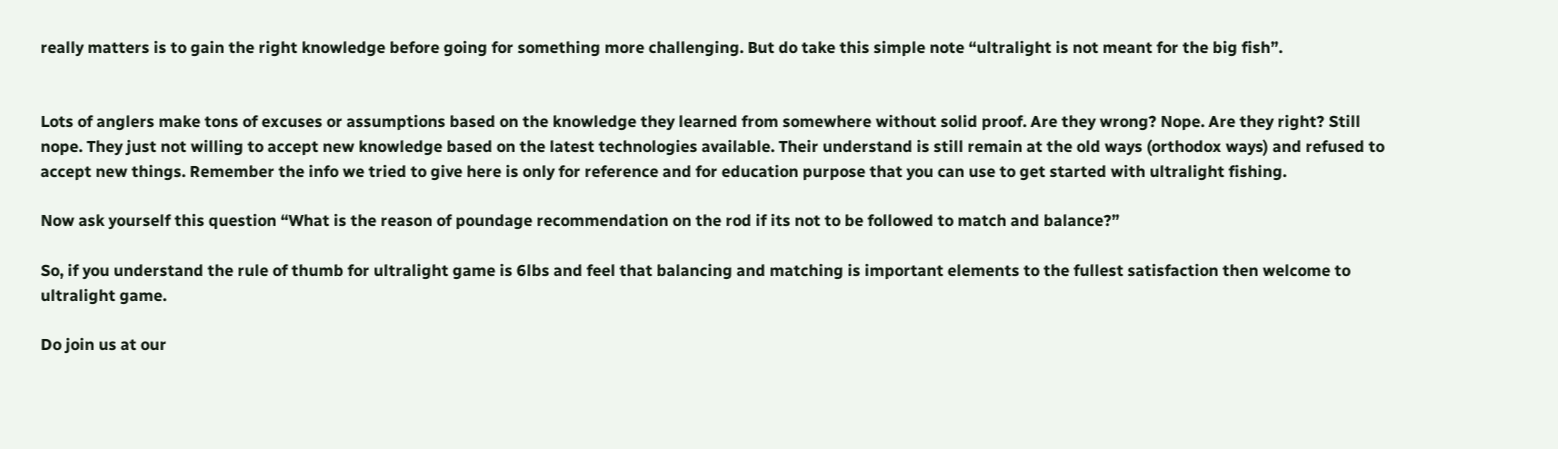really matters is to gain the right knowledge before going for something more challenging. But do take this simple note “ultralight is not meant for the big fish”.


Lots of anglers make tons of excuses or assumptions based on the knowledge they learned from somewhere without solid proof. Are they wrong? Nope. Are they right? Still nope. They just not willing to accept new knowledge based on the latest technologies available. Their understand is still remain at the old ways (orthodox ways) and refused to accept new things. Remember the info we tried to give here is only for reference and for education purpose that you can use to get started with ultralight fishing.

Now ask yourself this question “What is the reason of poundage recommendation on the rod if its not to be followed to match and balance?”

So, if you understand the rule of thumb for ultralight game is 6lbs and feel that balancing and matching is important elements to the fullest satisfaction then welcome to ultralight game.

Do join us at our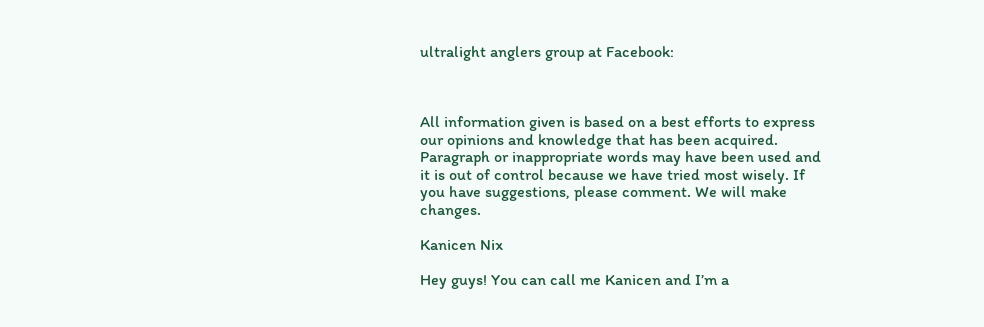ultralight anglers group at Facebook:



All information given is based on a best efforts to express our opinions and knowledge that has been acquired. Paragraph or inappropriate words may have been used and it is out of control because we have tried most wisely. If you have suggestions, please comment. We will make changes.

Kanicen Nix

Hey guys! You can call me Kanicen and I’m a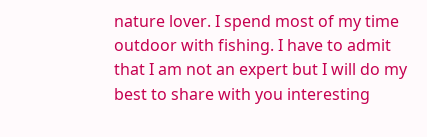nature lover. I spend most of my time outdoor with fishing. I have to admit that I am not an expert but I will do my best to share with you interesting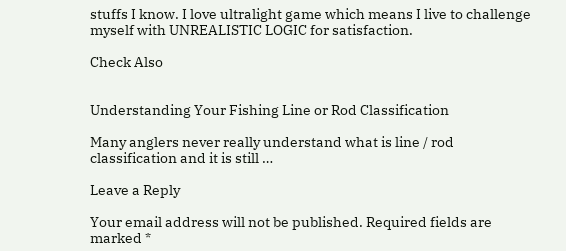stuffs I know. I love ultralight game which means I live to challenge myself with UNREALISTIC LOGIC for satisfaction.

Check Also


Understanding Your Fishing Line or Rod Classification

Many anglers never really understand what is line / rod classification and it is still …

Leave a Reply

Your email address will not be published. Required fields are marked *